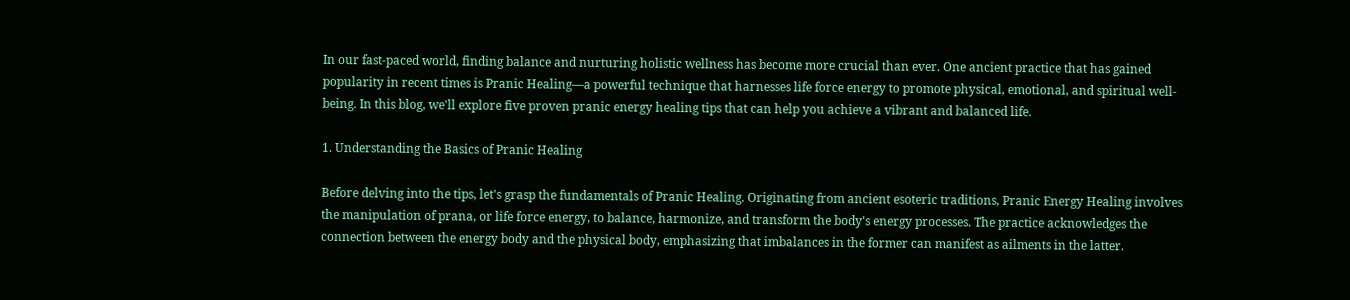In our fast-paced world, finding balance and nurturing holistic wellness has become more crucial than ever. One ancient practice that has gained popularity in recent times is Pranic Healing—a powerful technique that harnesses life force energy to promote physical, emotional, and spiritual well-being. In this blog, we'll explore five proven pranic energy healing tips that can help you achieve a vibrant and balanced life.

1. Understanding the Basics of Pranic Healing

Before delving into the tips, let's grasp the fundamentals of Pranic Healing. Originating from ancient esoteric traditions, Pranic Energy Healing involves the manipulation of prana, or life force energy, to balance, harmonize, and transform the body's energy processes. The practice acknowledges the connection between the energy body and the physical body, emphasizing that imbalances in the former can manifest as ailments in the latter.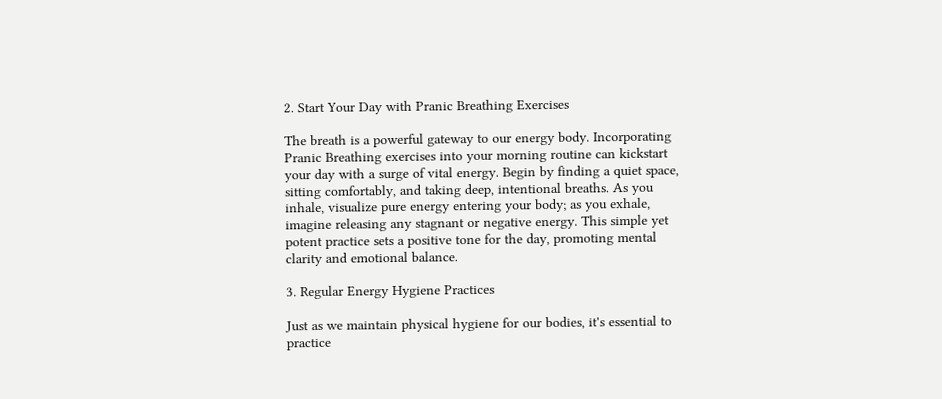2. Start Your Day with Pranic Breathing Exercises

The breath is a powerful gateway to our energy body. Incorporating Pranic Breathing exercises into your morning routine can kickstart your day with a surge of vital energy. Begin by finding a quiet space, sitting comfortably, and taking deep, intentional breaths. As you inhale, visualize pure energy entering your body; as you exhale, imagine releasing any stagnant or negative energy. This simple yet potent practice sets a positive tone for the day, promoting mental clarity and emotional balance.

3. Regular Energy Hygiene Practices

Just as we maintain physical hygiene for our bodies, it's essential to practice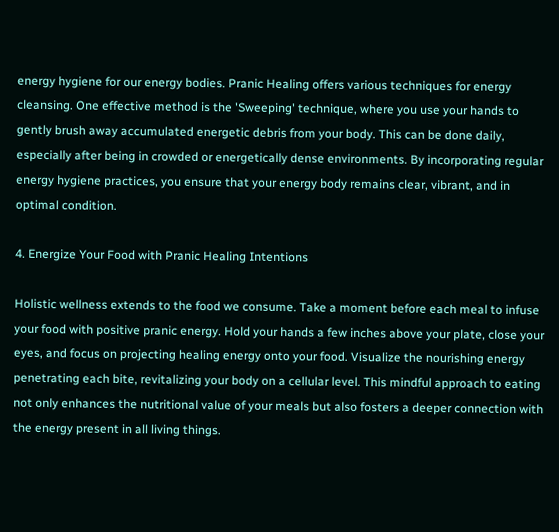energy hygiene for our energy bodies. Pranic Healing offers various techniques for energy cleansing. One effective method is the 'Sweeping' technique, where you use your hands to gently brush away accumulated energetic debris from your body. This can be done daily, especially after being in crowded or energetically dense environments. By incorporating regular energy hygiene practices, you ensure that your energy body remains clear, vibrant, and in optimal condition.

4. Energize Your Food with Pranic Healing Intentions

Holistic wellness extends to the food we consume. Take a moment before each meal to infuse your food with positive pranic energy. Hold your hands a few inches above your plate, close your eyes, and focus on projecting healing energy onto your food. Visualize the nourishing energy penetrating each bite, revitalizing your body on a cellular level. This mindful approach to eating not only enhances the nutritional value of your meals but also fosters a deeper connection with the energy present in all living things.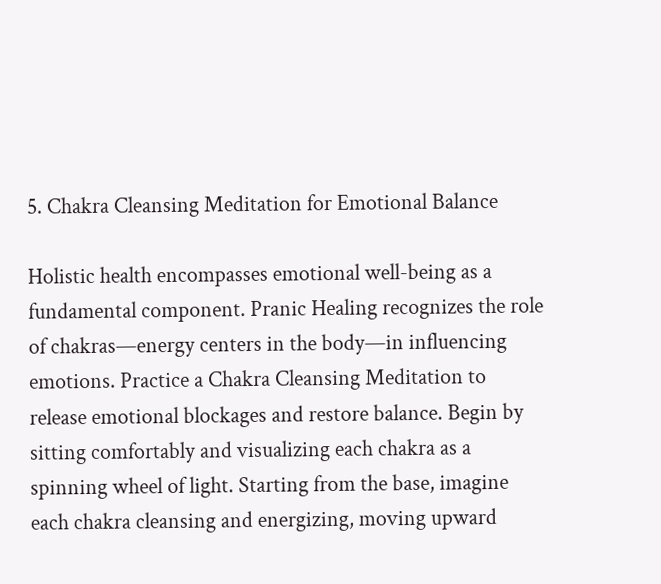5. Chakra Cleansing Meditation for Emotional Balance

Holistic health encompasses emotional well-being as a fundamental component. Pranic Healing recognizes the role of chakras—energy centers in the body—in influencing emotions. Practice a Chakra Cleansing Meditation to release emotional blockages and restore balance. Begin by sitting comfortably and visualizing each chakra as a spinning wheel of light. Starting from the base, imagine each chakra cleansing and energizing, moving upward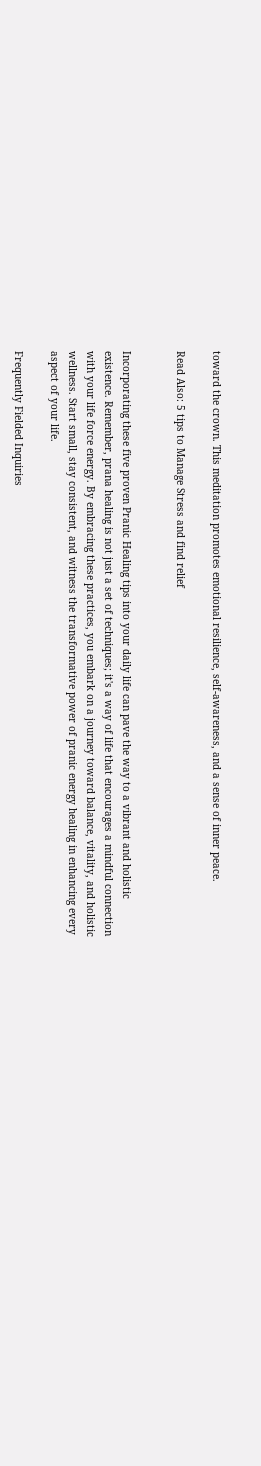toward the crown. This meditation promotes emotional resilience, self-awareness, and a sense of inner peace.

Read Also: 5 tips to Manage Stress and find relief


Incorporating these five proven Pranic Healing tips into your daily life can pave the way to a vibrant and holistic existence. Remember, prana healing is not just a set of techniques; it's a way of life that encourages a mindful connection with your life force energy. By embracing these practices, you embark on a journey toward balance, vitality, and holistic wellness. Start small, stay consistent, and witness the transformative power of pranic energy healing in enhancing every aspect of your life.

Frequently Fielded Inquiries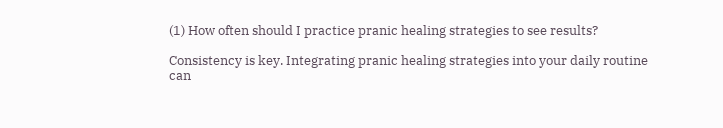(1) How often should I practice pranic healing strategies to see results?

Consistency is key. Integrating pranic healing strategies into your daily routine can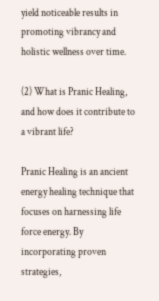yield noticeable results in promoting vibrancy and holistic wellness over time.

(2) What is Pranic Healing, and how does it contribute to a vibrant life?

Pranic Healing is an ancient energy healing technique that focuses on harnessing life force energy. By incorporating proven strategies,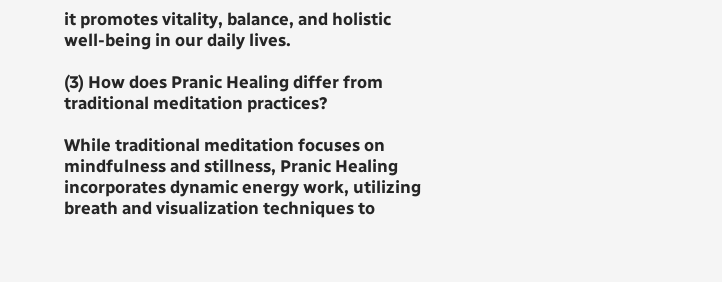it promotes vitality, balance, and holistic well-being in our daily lives.

(3) How does Pranic Healing differ from traditional meditation practices?

While traditional meditation focuses on mindfulness and stillness, Pranic Healing incorporates dynamic energy work, utilizing breath and visualization techniques to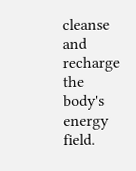cleanse and recharge the body's energy field.